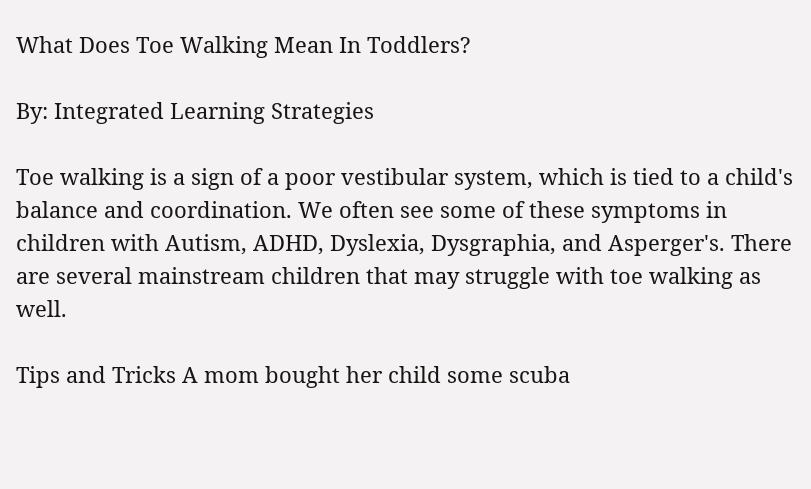What Does Toe Walking Mean In Toddlers?

By: Integrated Learning Strategies

Toe walking is a sign of a poor vestibular system, which is tied to a child's balance and coordination. We often see some of these symptoms in children with Autism, ADHD, Dyslexia, Dysgraphia, and Asperger's. There are several mainstream children that may struggle with toe walking as well.

Tips and Tricks A mom bought her child some scuba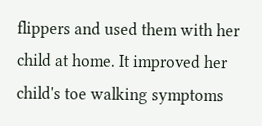flippers and used them with her child at home. It improved her child's toe walking symptoms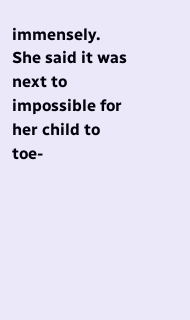immensely. She said it was next to impossible for her child to toe-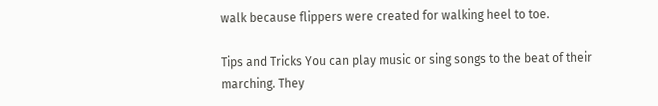walk because flippers were created for walking heel to toe.

Tips and Tricks You can play music or sing songs to the beat of their marching. They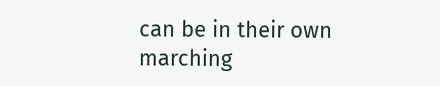can be in their own marching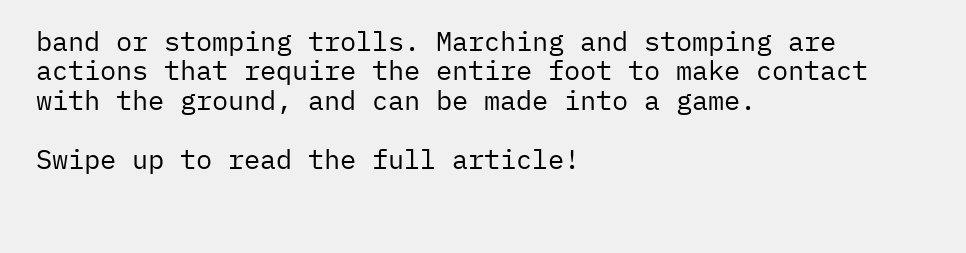band or stomping trolls. Marching and stomping are actions that require the entire foot to make contact with the ground, and can be made into a game.

Swipe up to read the full article!